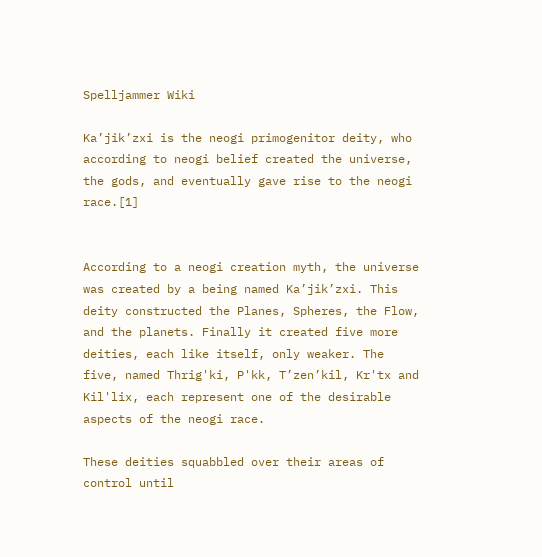Spelljammer Wiki

Ka’jik’zxi is the neogi primogenitor deity, who according to neogi belief created the universe, the gods, and eventually gave rise to the neogi race.[1]


According to a neogi creation myth, the universe was created by a being named Ka’jik’zxi. This deity constructed the Planes, Spheres, the Flow, and the planets. Finally it created five more deities, each like itself, only weaker. The five, named Thrig'ki, P'kk, T’zen’kil, Kr'tx and Kil'lix, each represent one of the desirable aspects of the neogi race.

These deities squabbled over their areas of control until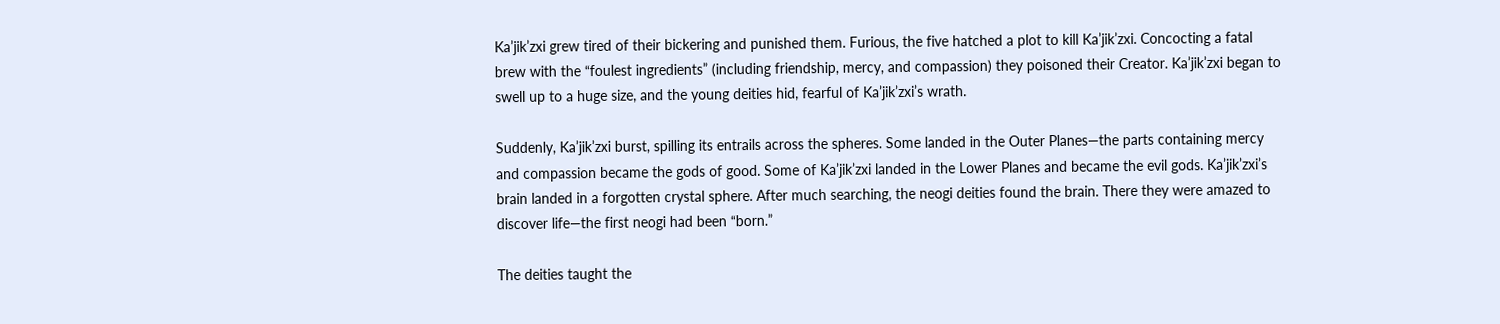Ka’jik’zxi grew tired of their bickering and punished them. Furious, the five hatched a plot to kill Ka’jik’zxi. Concocting a fatal brew with the “foulest ingredients” (including friendship, mercy, and compassion) they poisoned their Creator. Ka’jik’zxi began to swell up to a huge size, and the young deities hid, fearful of Ka’jik’zxi’s wrath.

Suddenly, Ka’jik’zxi burst, spilling its entrails across the spheres. Some landed in the Outer Planes—the parts containing mercy and compassion became the gods of good. Some of Ka’jik’zxi landed in the Lower Planes and became the evil gods. Ka’jik’zxi’s brain landed in a forgotten crystal sphere. After much searching, the neogi deities found the brain. There they were amazed to discover life—the first neogi had been “born.”

The deities taught the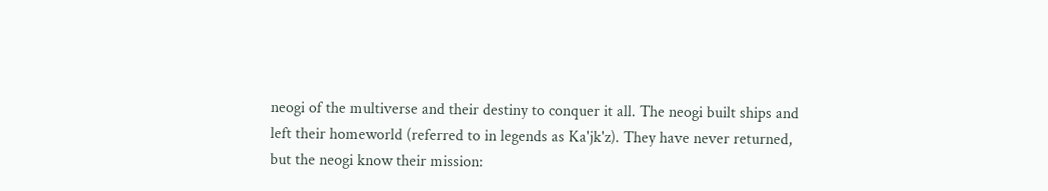neogi of the multiverse and their destiny to conquer it all. The neogi built ships and left their homeworld (referred to in legends as Ka'jk'z). They have never returned, but the neogi know their mission: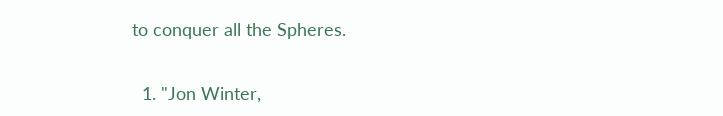to conquer all the Spheres.


  1. "Jon Winter,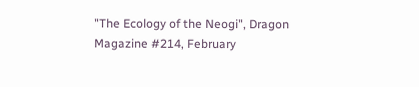"The Ecology of the Neogi", Dragon Magazine #214, February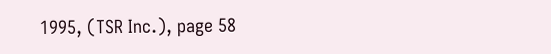1995, (TSR Inc.), page 58